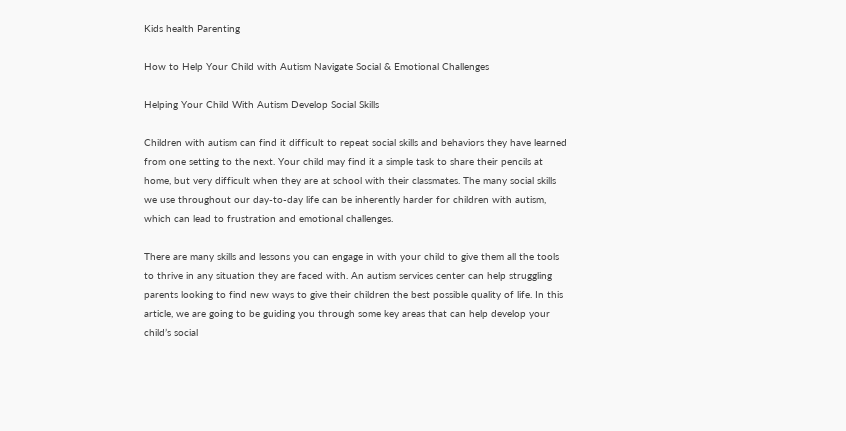Kids health Parenting

How to Help Your Child with Autism Navigate Social & Emotional Challenges

Helping Your Child With Autism Develop Social Skills

Children with autism can find it difficult to repeat social skills and behaviors they have learned from one setting to the next. Your child may find it a simple task to share their pencils at home, but very difficult when they are at school with their classmates. The many social skills we use throughout our day-to-day life can be inherently harder for children with autism, which can lead to frustration and emotional challenges.

There are many skills and lessons you can engage in with your child to give them all the tools to thrive in any situation they are faced with. An autism services center can help struggling parents looking to find new ways to give their children the best possible quality of life. In this article, we are going to be guiding you through some key areas that can help develop your child’s social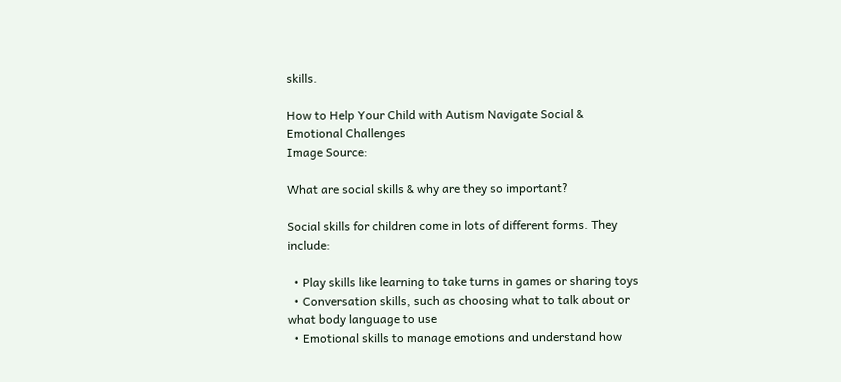skills.

How to Help Your Child with Autism Navigate Social & Emotional Challenges
Image Source:

What are social skills & why are they so important?

Social skills for children come in lots of different forms. They include:

  • Play skills like learning to take turns in games or sharing toys
  • Conversation skills, such as choosing what to talk about or what body language to use
  • Emotional skills to manage emotions and understand how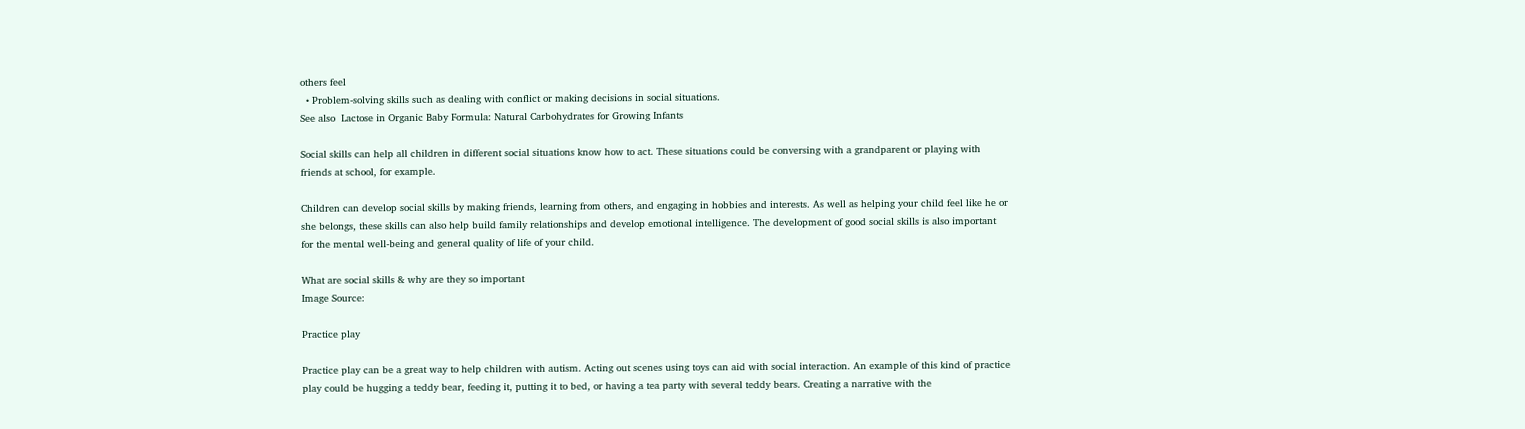others feel
  • Problem-solving skills such as dealing with conflict or making decisions in social situations.
See also  Lactose in Organic Baby Formula: Natural Carbohydrates for Growing Infants

Social skills can help all children in different social situations know how to act. These situations could be conversing with a grandparent or playing with friends at school, for example.

Children can develop social skills by making friends, learning from others, and engaging in hobbies and interests. As well as helping your child feel like he or she belongs, these skills can also help build family relationships and develop emotional intelligence. The development of good social skills is also important for the mental well-being and general quality of life of your child.

What are social skills & why are they so important
Image Source:

Practice play

Practice play can be a great way to help children with autism. Acting out scenes using toys can aid with social interaction. An example of this kind of practice play could be hugging a teddy bear, feeding it, putting it to bed, or having a tea party with several teddy bears. Creating a narrative with the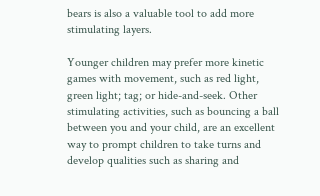bears is also a valuable tool to add more stimulating layers.

Younger children may prefer more kinetic games with movement, such as red light, green light; tag; or hide-and-seek. Other stimulating activities, such as bouncing a ball between you and your child, are an excellent way to prompt children to take turns and develop qualities such as sharing and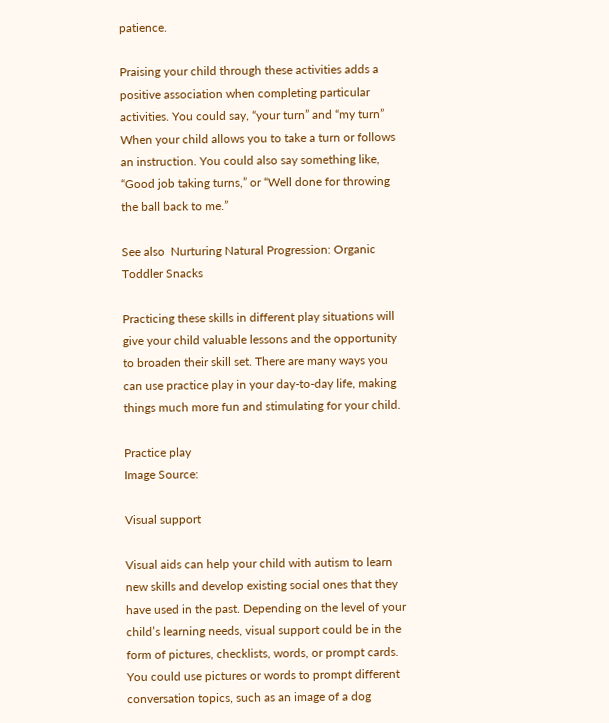patience.

Praising your child through these activities adds a positive association when completing particular activities. You could say, “your turn” and “my turn” When your child allows you to take a turn or follows an instruction. You could also say something like, “Good job taking turns,” or “Well done for throwing the ball back to me.”

See also  Nurturing Natural Progression: Organic Toddler Snacks

Practicing these skills in different play situations will give your child valuable lessons and the opportunity to broaden their skill set. There are many ways you can use practice play in your day-to-day life, making things much more fun and stimulating for your child.

Practice play
Image Source:

Visual support

Visual aids can help your child with autism to learn new skills and develop existing social ones that they have used in the past. Depending on the level of your child’s learning needs, visual support could be in the form of pictures, checklists, words, or prompt cards. You could use pictures or words to prompt different conversation topics, such as an image of a dog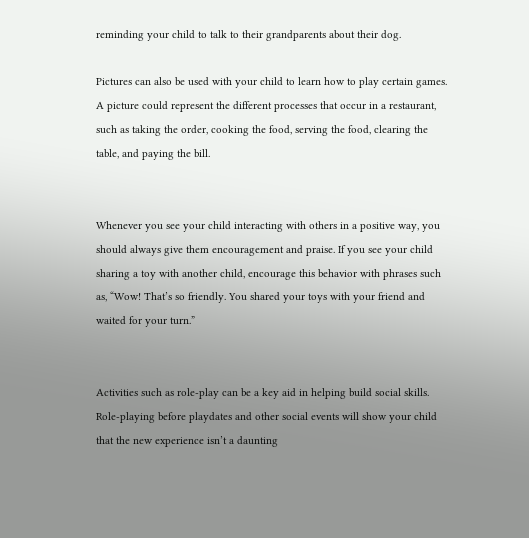reminding your child to talk to their grandparents about their dog.

Pictures can also be used with your child to learn how to play certain games. A picture could represent the different processes that occur in a restaurant, such as taking the order, cooking the food, serving the food, clearing the table, and paying the bill.


Whenever you see your child interacting with others in a positive way, you should always give them encouragement and praise. If you see your child sharing a toy with another child, encourage this behavior with phrases such as, “Wow! That’s so friendly. You shared your toys with your friend and waited for your turn.”


Activities such as role-play can be a key aid in helping build social skills. Role-playing before playdates and other social events will show your child that the new experience isn’t a daunting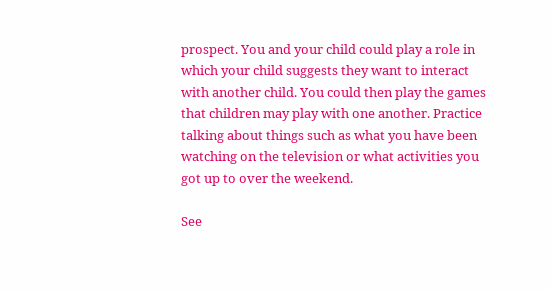prospect. You and your child could play a role in which your child suggests they want to interact with another child. You could then play the games that children may play with one another. Practice talking about things such as what you have been watching on the television or what activities you got up to over the weekend.

See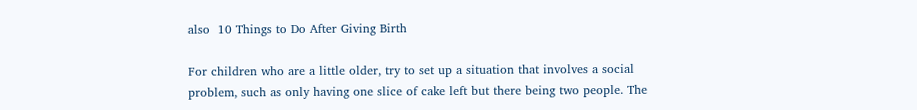also  10 Things to Do After Giving Birth

For children who are a little older, try to set up a situation that involves a social problem, such as only having one slice of cake left but there being two people. The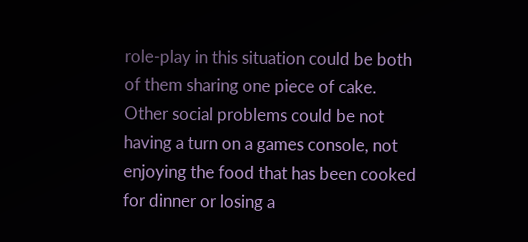role-play in this situation could be both of them sharing one piece of cake. Other social problems could be not having a turn on a games console, not enjoying the food that has been cooked for dinner or losing a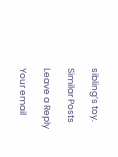sibling’s toy.

Similar Posts

Leave a Reply

Your email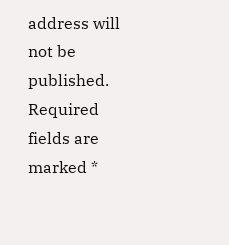address will not be published. Required fields are marked *